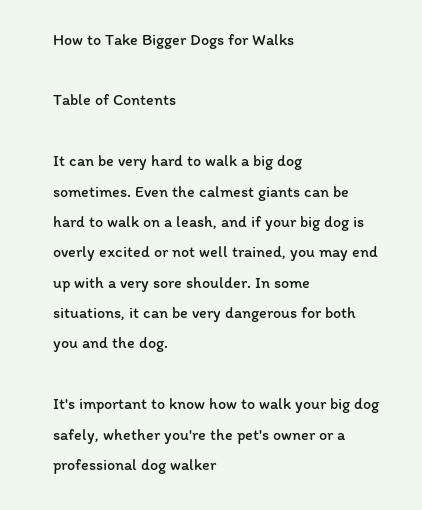How to Take Bigger Dogs for Walks

Table of Contents

It can be very hard to walk a big dog sometimes. Even the calmest giants can be hard to walk on a leash, and if your big dog is overly excited or not well trained, you may end up with a very sore shoulder. In some situations, it can be very dangerous for both you and the dog.

It's important to know how to walk your big dog safely, whether you're the pet's owner or a professional dog walker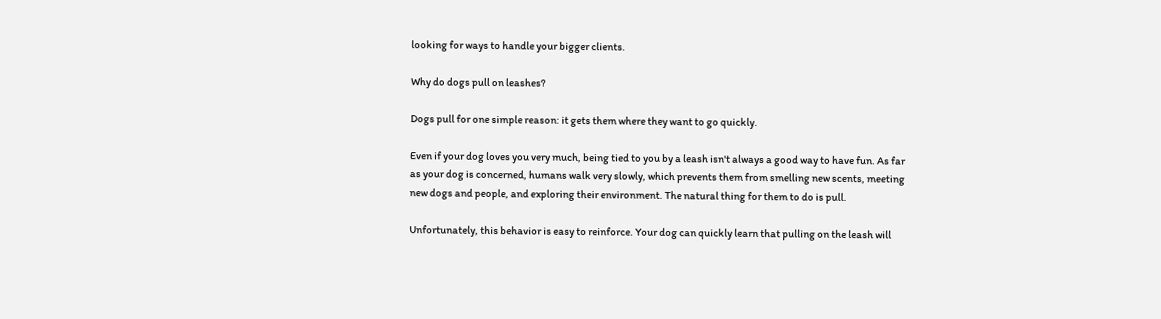looking for ways to handle your bigger clients.

Why do dogs pull on leashes?

Dogs pull for one simple reason: it gets them where they want to go quickly.

Even if your dog loves you very much, being tied to you by a leash isn't always a good way to have fun. As far as your dog is concerned, humans walk very slowly, which prevents them from smelling new scents, meeting new dogs and people, and exploring their environment. The natural thing for them to do is pull.

Unfortunately, this behavior is easy to reinforce. Your dog can quickly learn that pulling on the leash will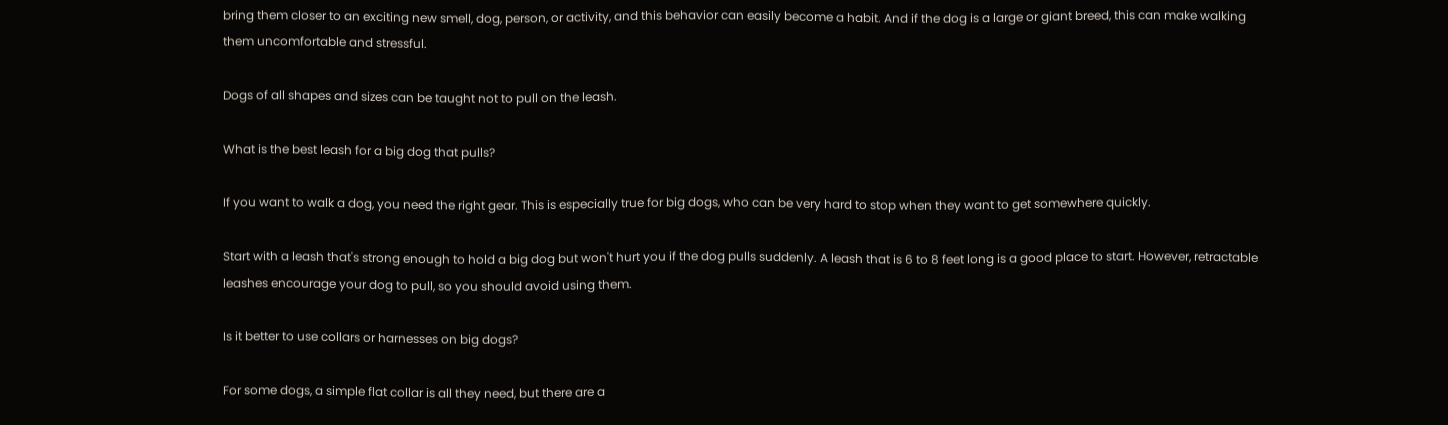bring them closer to an exciting new smell, dog, person, or activity, and this behavior can easily become a habit. And if the dog is a large or giant breed, this can make walking them uncomfortable and stressful.

Dogs of all shapes and sizes can be taught not to pull on the leash.

What is the best leash for a big dog that pulls?

If you want to walk a dog, you need the right gear. This is especially true for big dogs, who can be very hard to stop when they want to get somewhere quickly.

Start with a leash that's strong enough to hold a big dog but won't hurt you if the dog pulls suddenly. A leash that is 6 to 8 feet long is a good place to start. However, retractable leashes encourage your dog to pull, so you should avoid using them.

Is it better to use collars or harnesses on big dogs?

For some dogs, a simple flat collar is all they need, but there are a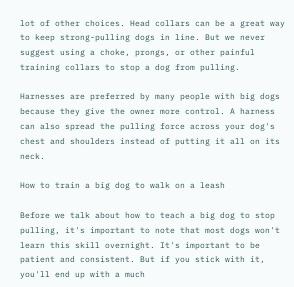lot of other choices. Head collars can be a great way to keep strong-pulling dogs in line. But we never suggest using a choke, prongs, or other painful training collars to stop a dog from pulling.

Harnesses are preferred by many people with big dogs because they give the owner more control. A harness can also spread the pulling force across your dog's chest and shoulders instead of putting it all on its neck.

How to train a big dog to walk on a leash

Before we talk about how to teach a big dog to stop pulling, it's important to note that most dogs won't learn this skill overnight. It's important to be patient and consistent. But if you stick with it, you'll end up with a much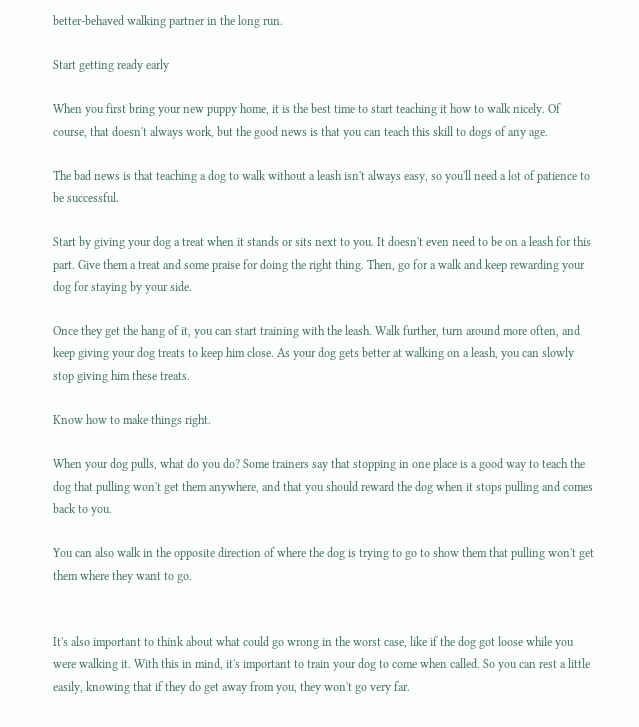better-behaved walking partner in the long run.

Start getting ready early

When you first bring your new puppy home, it is the best time to start teaching it how to walk nicely. Of course, that doesn't always work, but the good news is that you can teach this skill to dogs of any age.

The bad news is that teaching a dog to walk without a leash isn't always easy, so you'll need a lot of patience to be successful.

Start by giving your dog a treat when it stands or sits next to you. It doesn't even need to be on a leash for this part. Give them a treat and some praise for doing the right thing. Then, go for a walk and keep rewarding your dog for staying by your side.

Once they get the hang of it, you can start training with the leash. Walk further, turn around more often, and keep giving your dog treats to keep him close. As your dog gets better at walking on a leash, you can slowly stop giving him these treats.

Know how to make things right.

When your dog pulls, what do you do? Some trainers say that stopping in one place is a good way to teach the dog that pulling won't get them anywhere, and that you should reward the dog when it stops pulling and comes back to you.

You can also walk in the opposite direction of where the dog is trying to go to show them that pulling won't get them where they want to go.


It's also important to think about what could go wrong in the worst case, like if the dog got loose while you were walking it. With this in mind, it's important to train your dog to come when called. So you can rest a little easily, knowing that if they do get away from you, they won't go very far.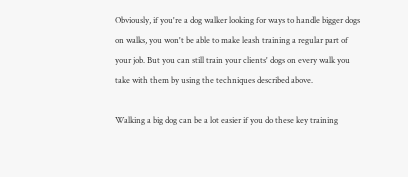Obviously, if you're a dog walker looking for ways to handle bigger dogs on walks, you won't be able to make leash training a regular part of your job. But you can still train your clients' dogs on every walk you take with them by using the techniques described above.

Walking a big dog can be a lot easier if you do these key training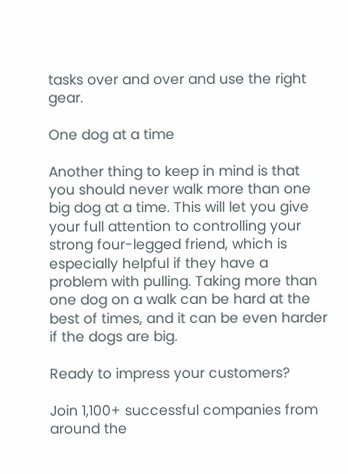tasks over and over and use the right gear.

One dog at a time

Another thing to keep in mind is that you should never walk more than one big dog at a time. This will let you give your full attention to controlling your strong four-legged friend, which is especially helpful if they have a problem with pulling. Taking more than one dog on a walk can be hard at the best of times, and it can be even harder if the dogs are big.

Ready to impress your customers?

Join 1,100+ successful companies from around the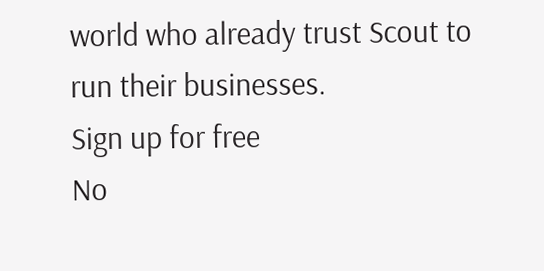world who already trust Scout to run their businesses.
Sign up for free
No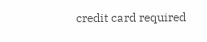credit card required